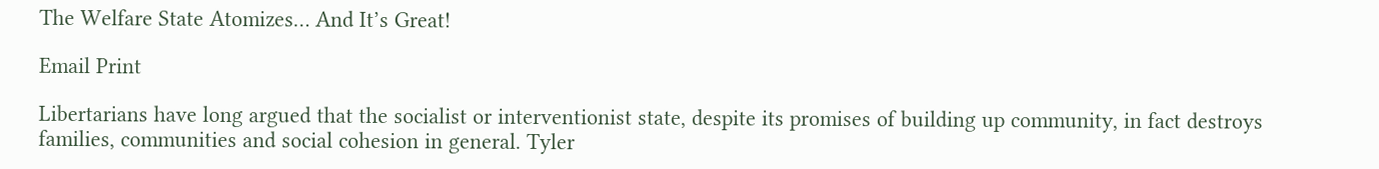The Welfare State Atomizes… And It’s Great!

Email Print

Libertarians have long argued that the socialist or interventionist state, despite its promises of building up community, in fact destroys families, communities and social cohesion in general. Tyler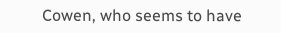Cowen, who seems to have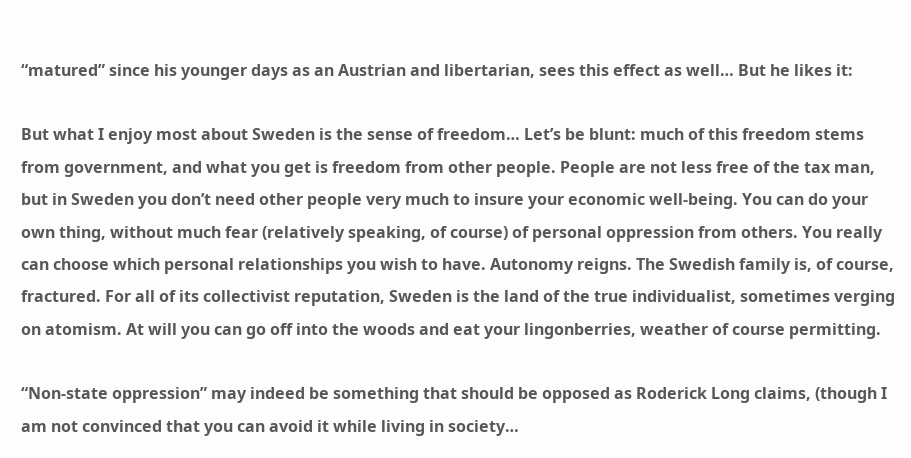“matured” since his younger days as an Austrian and libertarian, sees this effect as well… But he likes it:

But what I enjoy most about Sweden is the sense of freedom… Let’s be blunt: much of this freedom stems from government, and what you get is freedom from other people. People are not less free of the tax man, but in Sweden you don’t need other people very much to insure your economic well-being. You can do your own thing, without much fear (relatively speaking, of course) of personal oppression from others. You really can choose which personal relationships you wish to have. Autonomy reigns. The Swedish family is, of course, fractured. For all of its collectivist reputation, Sweden is the land of the true individualist, sometimes verging on atomism. At will you can go off into the woods and eat your lingonberries, weather of course permitting.

“Non-state oppression” may indeed be something that should be opposed as Roderick Long claims, (though I am not convinced that you can avoid it while living in society…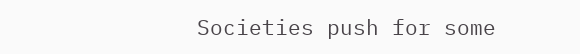Societies push for some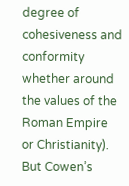degree of cohesiveness and conformity whether around the values of the Roman Empire or Christianity). But Cowen’s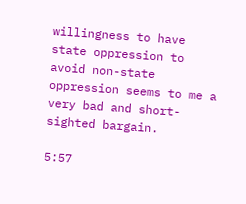willingness to have state oppression to avoid non-state oppression seems to me a very bad and short-sighted bargain.

5:57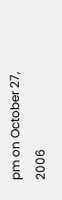pm on October 27, 2006